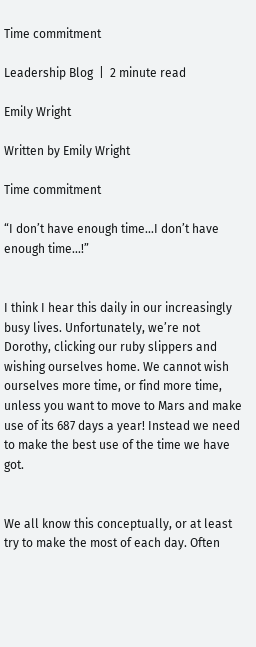Time commitment

Leadership Blog  |  2 minute read

Emily Wright

Written by Emily Wright

Time commitment

“I don’t have enough time...I don’t have enough time...!”


I think I hear this daily in our increasingly busy lives. Unfortunately, we’re not Dorothy, clicking our ruby slippers and wishing ourselves home. We cannot wish ourselves more time, or find more time, unless you want to move to Mars and make use of its 687 days a year! Instead we need to make the best use of the time we have got.


We all know this conceptually, or at least try to make the most of each day. Often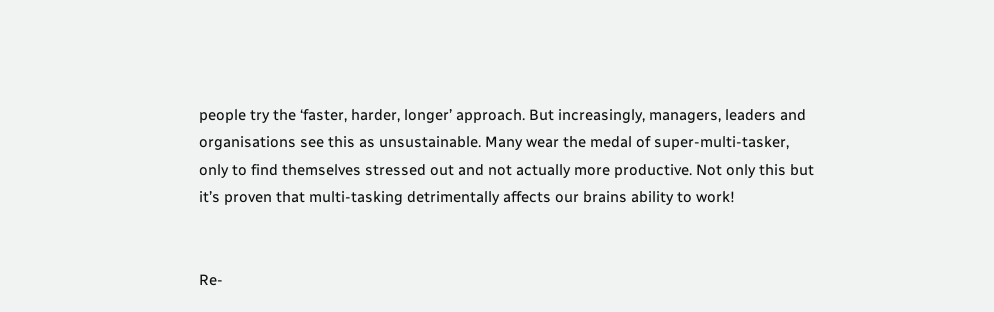people try the ‘faster, harder, longer’ approach. But increasingly, managers, leaders and organisations see this as unsustainable. Many wear the medal of super-multi-tasker, only to find themselves stressed out and not actually more productive. Not only this but it’s proven that multi-tasking detrimentally affects our brains ability to work!


Re-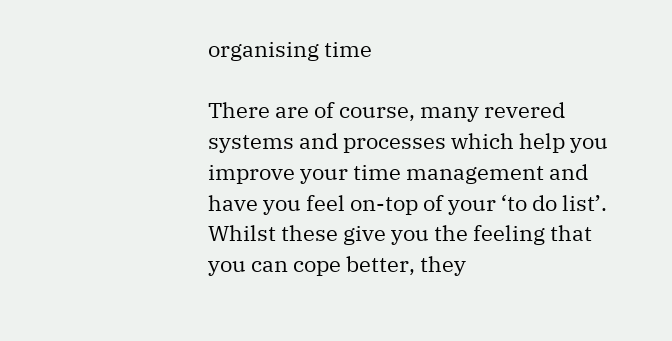organising time

There are of course, many revered systems and processes which help you improve your time management and have you feel on-top of your ‘to do list’. Whilst these give you the feeling that you can cope better, they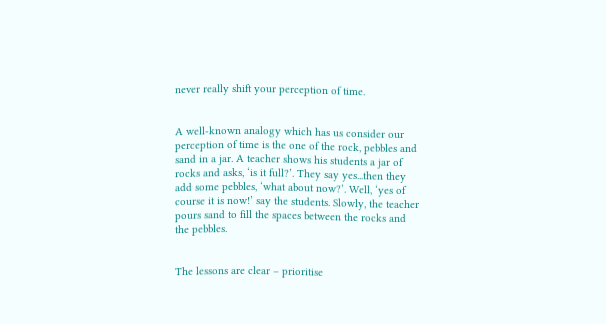never really shift your perception of time.


A well-known analogy which has us consider our perception of time is the one of the rock, pebbles and sand in a jar. A teacher shows his students a jar of rocks and asks, ‘is it full?’. They say yes...then they add some pebbles, ‘what about now?’. Well, ‘yes of course it is now!’ say the students. Slowly, the teacher pours sand to fill the spaces between the rocks and the pebbles.


The lessons are clear – prioritise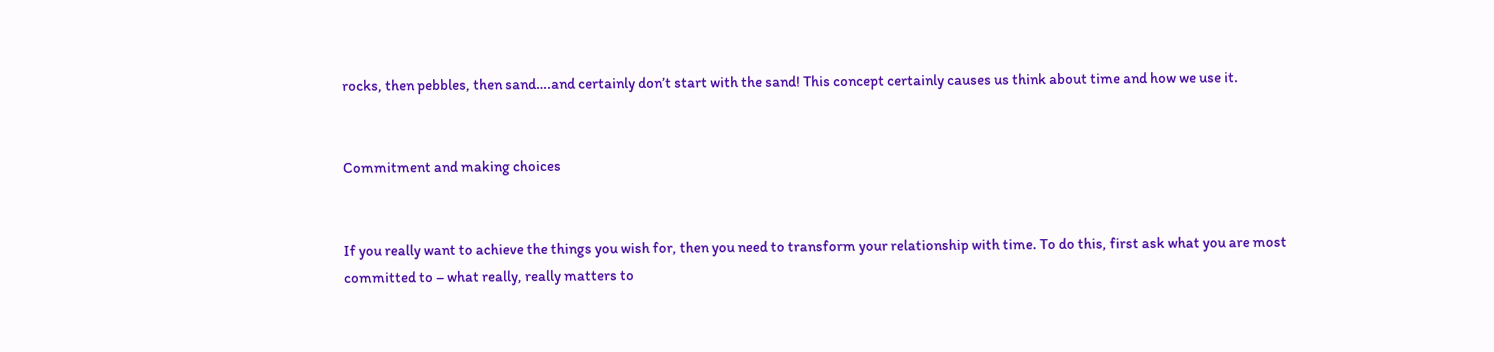rocks, then pebbles, then sand….and certainly don’t start with the sand! This concept certainly causes us think about time and how we use it.


Commitment and making choices


If you really want to achieve the things you wish for, then you need to transform your relationship with time. To do this, first ask what you are most committed to – what really, really matters to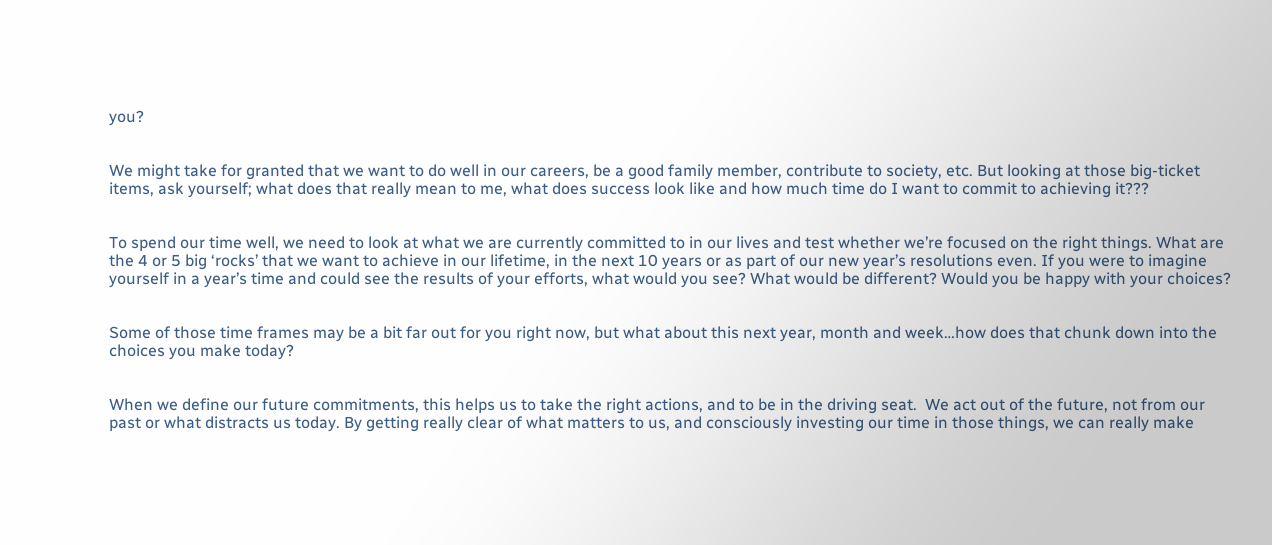you?


We might take for granted that we want to do well in our careers, be a good family member, contribute to society, etc. But looking at those big-ticket items, ask yourself; what does that really mean to me, what does success look like and how much time do I want to commit to achieving it???


To spend our time well, we need to look at what we are currently committed to in our lives and test whether we’re focused on the right things. What are the 4 or 5 big ‘rocks’ that we want to achieve in our lifetime, in the next 10 years or as part of our new year’s resolutions even. If you were to imagine yourself in a year’s time and could see the results of your efforts, what would you see? What would be different? Would you be happy with your choices?


Some of those time frames may be a bit far out for you right now, but what about this next year, month and week…how does that chunk down into the choices you make today?


When we define our future commitments, this helps us to take the right actions, and to be in the driving seat.  We act out of the future, not from our past or what distracts us today. By getting really clear of what matters to us, and consciously investing our time in those things, we can really make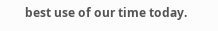best use of our time today.